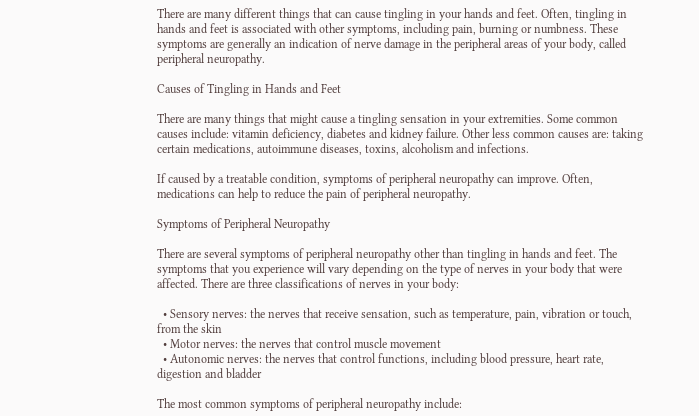There are many different things that can cause tingling in your hands and feet. Often, tingling in hands and feet is associated with other symptoms, including pain, burning or numbness. These symptoms are generally an indication of nerve damage in the peripheral areas of your body, called peripheral neuropathy.

Causes of Tingling in Hands and Feet

There are many things that might cause a tingling sensation in your extremities. Some common causes include: vitamin deficiency, diabetes and kidney failure. Other less common causes are: taking certain medications, autoimmune diseases, toxins, alcoholism and infections.

If caused by a treatable condition, symptoms of peripheral neuropathy can improve. Often, medications can help to reduce the pain of peripheral neuropathy.

Symptoms of Peripheral Neuropathy

There are several symptoms of peripheral neuropathy other than tingling in hands and feet. The symptoms that you experience will vary depending on the type of nerves in your body that were affected. There are three classifications of nerves in your body:

  • Sensory nerves: the nerves that receive sensation, such as temperature, pain, vibration or touch, from the skin
  • Motor nerves: the nerves that control muscle movement
  • Autonomic nerves: the nerves that control functions, including blood pressure, heart rate, digestion and bladder

The most common symptoms of peripheral neuropathy include: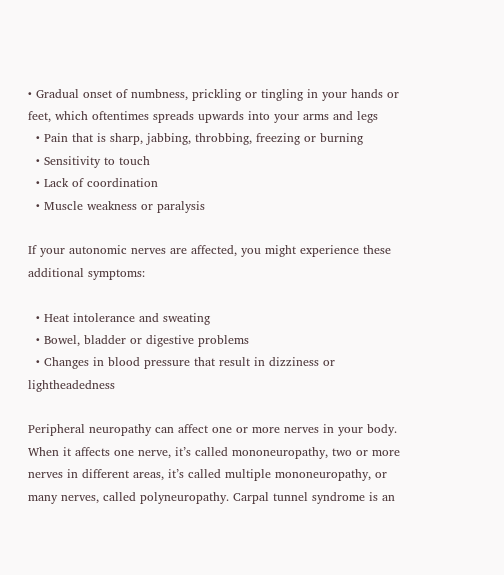• Gradual onset of numbness, prickling or tingling in your hands or feet, which oftentimes spreads upwards into your arms and legs
  • Pain that is sharp, jabbing, throbbing, freezing or burning
  • Sensitivity to touch
  • Lack of coordination
  • Muscle weakness or paralysis

If your autonomic nerves are affected, you might experience these additional symptoms:

  • Heat intolerance and sweating
  • Bowel, bladder or digestive problems
  • Changes in blood pressure that result in dizziness or lightheadedness

Peripheral neuropathy can affect one or more nerves in your body. When it affects one nerve, it’s called mononeuropathy, two or more nerves in different areas, it’s called multiple mononeuropathy, or many nerves, called polyneuropathy. Carpal tunnel syndrome is an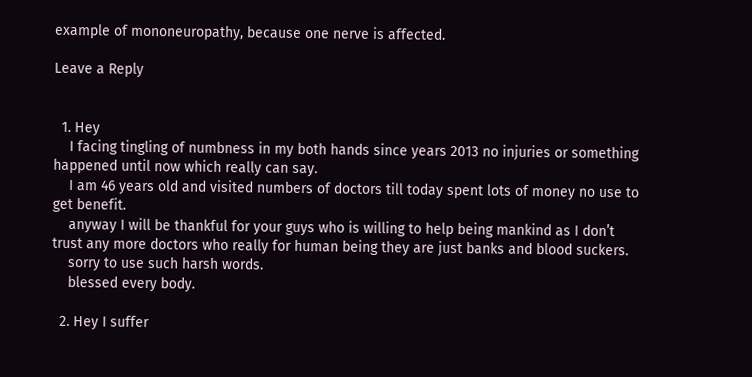example of mononeuropathy, because one nerve is affected.

Leave a Reply


  1. Hey
    I facing tingling of numbness in my both hands since years 2013 no injuries or something happened until now which really can say.
    I am 46 years old and visited numbers of doctors till today spent lots of money no use to get benefit.
    anyway I will be thankful for your guys who is willing to help being mankind as I don’t trust any more doctors who really for human being they are just banks and blood suckers.
    sorry to use such harsh words.
    blessed every body.

  2. Hey I suffer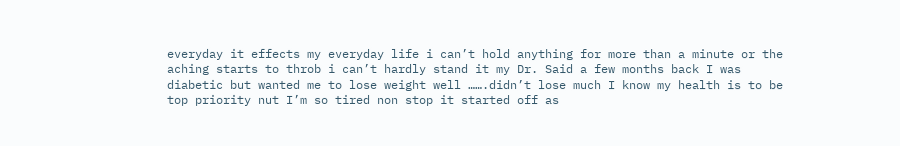everyday it effects my everyday life i can’t hold anything for more than a minute or the aching starts to throb i can’t hardly stand it my Dr. Said a few months back I was diabetic but wanted me to lose weight well …….didn’t lose much I know my health is to be top priority nut I’m so tired non stop it started off as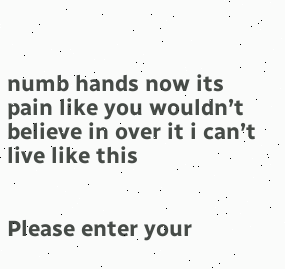numb hands now its pain like you wouldn’t believe in over it i can’t live like this


Please enter your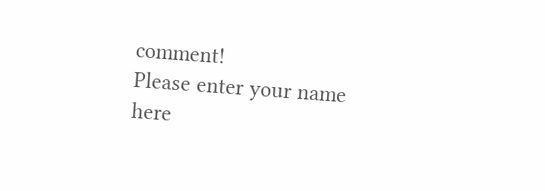comment!
Please enter your name here